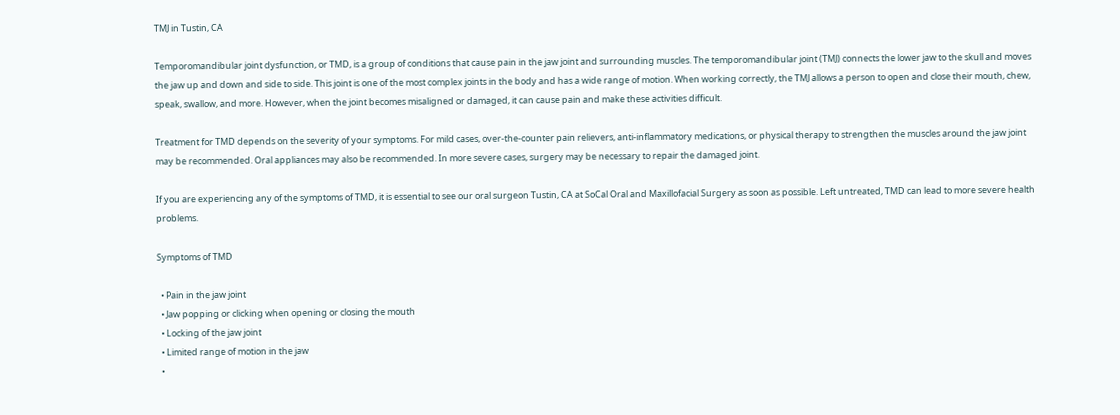TMJ in Tustin, CA

Temporomandibular joint dysfunction, or TMD, is a group of conditions that cause pain in the jaw joint and surrounding muscles. The temporomandibular joint (TMJ) connects the lower jaw to the skull and moves the jaw up and down and side to side. This joint is one of the most complex joints in the body and has a wide range of motion. When working correctly, the TMJ allows a person to open and close their mouth, chew, speak, swallow, and more. However, when the joint becomes misaligned or damaged, it can cause pain and make these activities difficult.

Treatment for TMD depends on the severity of your symptoms. For mild cases, over-the-counter pain relievers, anti-inflammatory medications, or physical therapy to strengthen the muscles around the jaw joint may be recommended. Oral appliances may also be recommended. In more severe cases, surgery may be necessary to repair the damaged joint.

If you are experiencing any of the symptoms of TMD, it is essential to see our oral surgeon Tustin, CA at SoCal Oral and Maxillofacial Surgery as soon as possible. Left untreated, TMD can lead to more severe health problems.

Symptoms of TMD

  • Pain in the jaw joint
  • Jaw popping or clicking when opening or closing the mouth
  • Locking of the jaw joint
  • Limited range of motion in the jaw
  •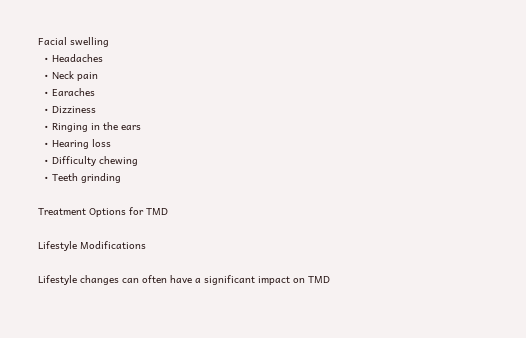Facial swelling
  • Headaches
  • Neck pain
  • Earaches
  • Dizziness
  • Ringing in the ears
  • Hearing loss
  • Difficulty chewing
  • Teeth grinding

Treatment Options for TMD

Lifestyle Modifications

Lifestyle changes can often have a significant impact on TMD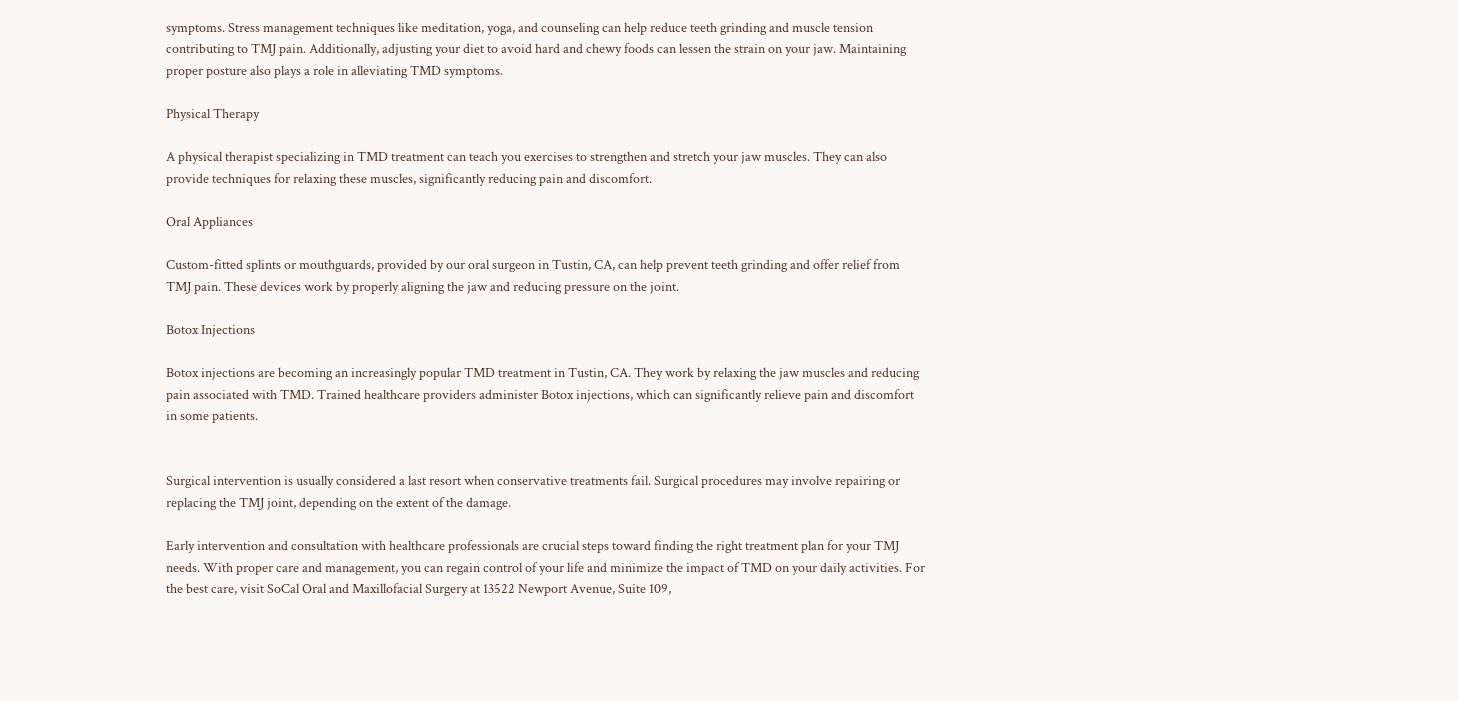symptoms. Stress management techniques like meditation, yoga, and counseling can help reduce teeth grinding and muscle tension contributing to TMJ pain. Additionally, adjusting your diet to avoid hard and chewy foods can lessen the strain on your jaw. Maintaining proper posture also plays a role in alleviating TMD symptoms.

Physical Therapy

A physical therapist specializing in TMD treatment can teach you exercises to strengthen and stretch your jaw muscles. They can also provide techniques for relaxing these muscles, significantly reducing pain and discomfort.

Oral Appliances

Custom-fitted splints or mouthguards, provided by our oral surgeon in Tustin, CA, can help prevent teeth grinding and offer relief from TMJ pain. These devices work by properly aligning the jaw and reducing pressure on the joint.

Botox Injections

Botox injections are becoming an increasingly popular TMD treatment in Tustin, CA. They work by relaxing the jaw muscles and reducing pain associated with TMD. Trained healthcare providers administer Botox injections, which can significantly relieve pain and discomfort in some patients.


Surgical intervention is usually considered a last resort when conservative treatments fail. Surgical procedures may involve repairing or replacing the TMJ joint, depending on the extent of the damage.

Early intervention and consultation with healthcare professionals are crucial steps toward finding the right treatment plan for your TMJ needs. With proper care and management, you can regain control of your life and minimize the impact of TMD on your daily activities. For the best care, visit SoCal Oral and Maxillofacial Surgery at 13522 Newport Avenue, Suite 109,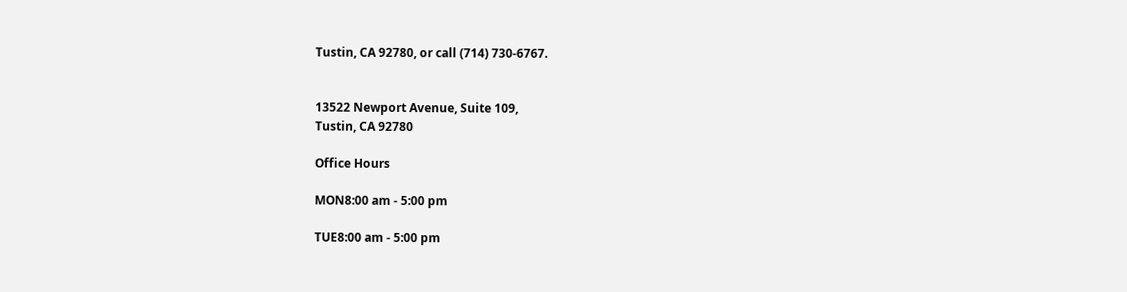Tustin, CA 92780, or call (714) 730-6767.


13522 Newport Avenue, Suite 109,
Tustin, CA 92780

Office Hours

MON8:00 am - 5:00 pm

TUE8:00 am - 5:00 pm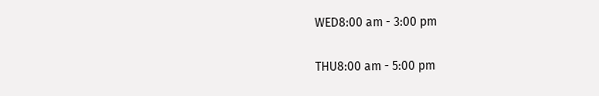WED8:00 am - 3:00 pm

THU8:00 am - 5:00 pm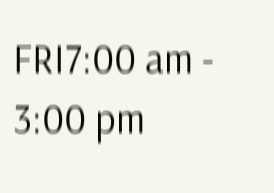FRI7:00 am - 3:00 pm